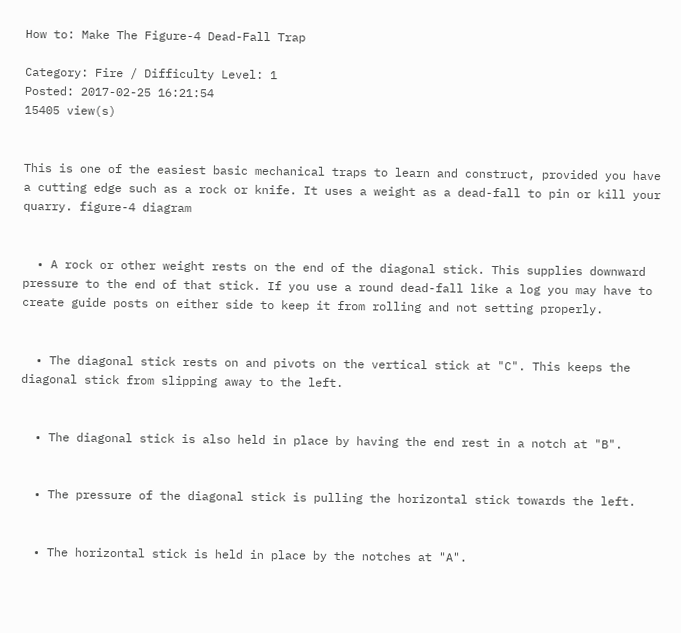How to: Make The Figure-4 Dead-Fall Trap

Category: Fire / Difficulty Level: 1
Posted: 2017-02-25 16:21:54
15405 view(s)


This is one of the easiest basic mechanical traps to learn and construct, provided you have a cutting edge such as a rock or knife. It uses a weight as a dead-fall to pin or kill your quarry. figure-4 diagram


  • A rock or other weight rests on the end of the diagonal stick. This supplies downward pressure to the end of that stick. If you use a round dead-fall like a log you may have to create guide posts on either side to keep it from rolling and not setting properly.


  • The diagonal stick rests on and pivots on the vertical stick at "C". This keeps the diagonal stick from slipping away to the left.


  • The diagonal stick is also held in place by having the end rest in a notch at "B".


  • The pressure of the diagonal stick is pulling the horizontal stick towards the left.


  • The horizontal stick is held in place by the notches at "A".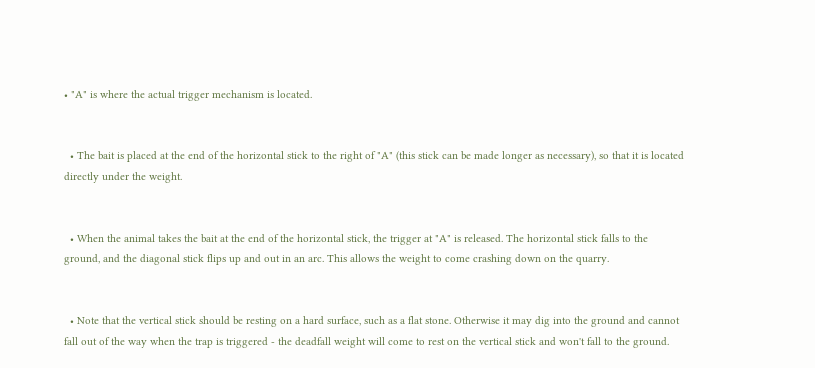• "A" is where the actual trigger mechanism is located.


  • The bait is placed at the end of the horizontal stick to the right of "A" (this stick can be made longer as necessary), so that it is located directly under the weight.


  • When the animal takes the bait at the end of the horizontal stick, the trigger at "A" is released. The horizontal stick falls to the ground, and the diagonal stick flips up and out in an arc. This allows the weight to come crashing down on the quarry.


  • Note that the vertical stick should be resting on a hard surface, such as a flat stone. Otherwise it may dig into the ground and cannot fall out of the way when the trap is triggered - the deadfall weight will come to rest on the vertical stick and won't fall to the ground.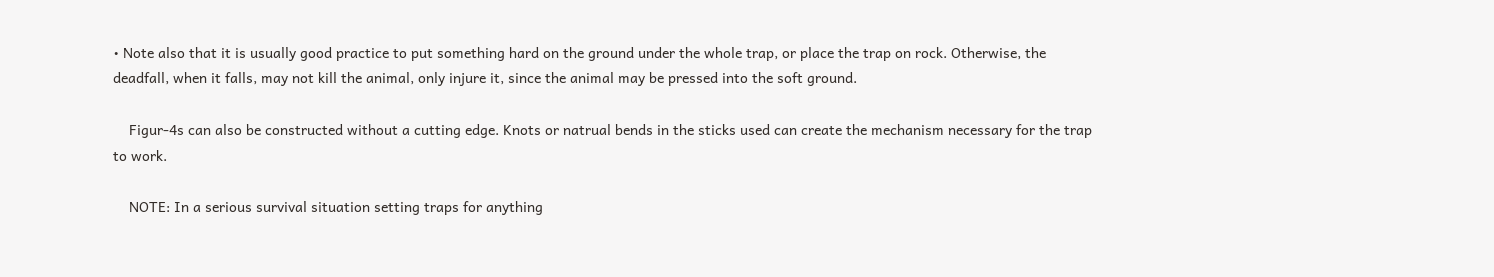• Note also that it is usually good practice to put something hard on the ground under the whole trap, or place the trap on rock. Otherwise, the deadfall, when it falls, may not kill the animal, only injure it, since the animal may be pressed into the soft ground.

    Figur-4s can also be constructed without a cutting edge. Knots or natrual bends in the sticks used can create the mechanism necessary for the trap to work.

    NOTE: In a serious survival situation setting traps for anything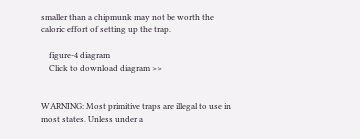smaller than a chipmunk may not be worth the caloric effort of setting up the trap.

    figure-4 diagram
    Click to download diagram >>


WARNING: Most primitive traps are illegal to use in most states. Unless under a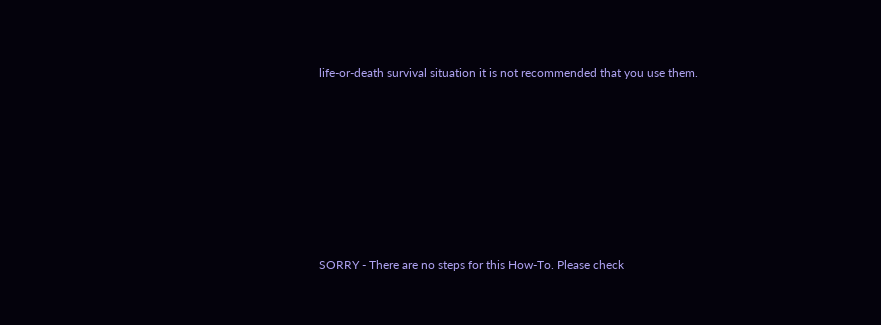life-or-death survival situation it is not recommended that you use them.







SORRY - There are no steps for this How-To. Please check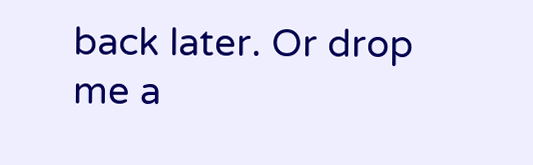back later. Or drop me a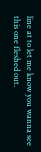line at to let me know you wanna see this one fleshed out.